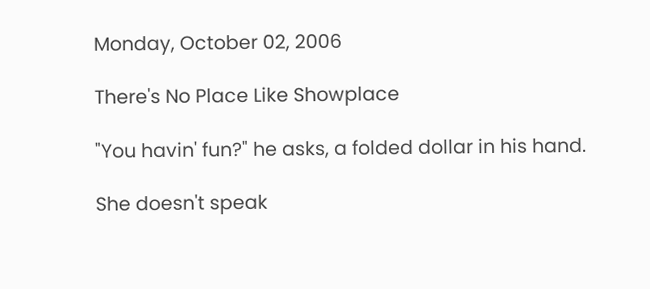Monday, October 02, 2006

There's No Place Like Showplace

"You havin' fun?" he asks, a folded dollar in his hand.

She doesn't speak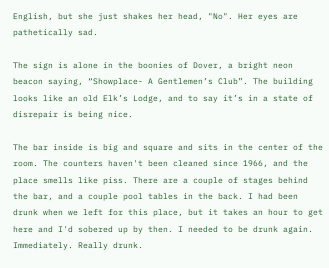English, but she just shakes her head, "No". Her eyes are pathetically sad.

The sign is alone in the boonies of Dover, a bright neon beacon saying, “Showplace- A Gentlemen’s Club”. The building looks like an old Elk’s Lodge, and to say it’s in a state of disrepair is being nice.

The bar inside is big and square and sits in the center of the room. The counters haven't been cleaned since 1966, and the place smells like piss. There are a couple of stages behind the bar, and a couple pool tables in the back. I had been drunk when we left for this place, but it takes an hour to get here and I'd sobered up by then. I needed to be drunk again. Immediately. Really drunk.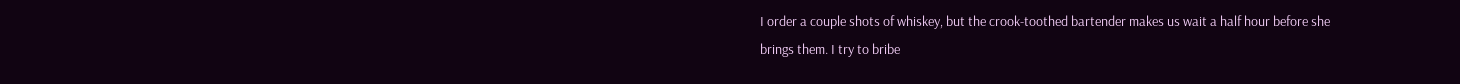I order a couple shots of whiskey, but the crook-toothed bartender makes us wait a half hour before she brings them. I try to bribe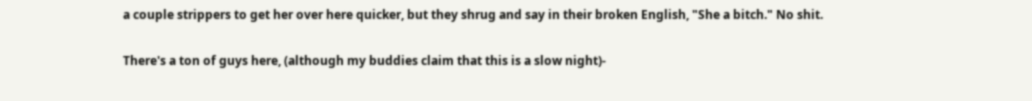a couple strippers to get her over here quicker, but they shrug and say in their broken English, "She a bitch." No shit.

There's a ton of guys here, (although my buddies claim that this is a slow night)-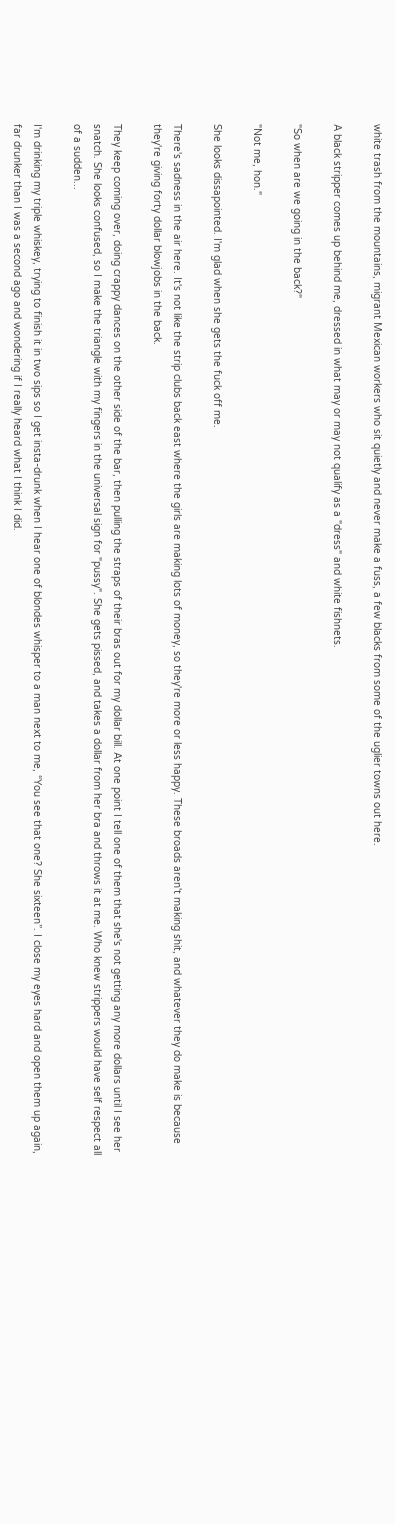white trash from the mountains, migrant Mexican workers who sit quietly and never make a fuss, a few blacks from some of the uglier towns out here.

A black stripper comes up behind me, dressed in what may or may not qualify as a "dress" and white fishnets.

"So when are we going in the back?"

"Not me, hon."

She looks dissapointed. I'm glad when she gets the fuck off me.

There's sadness in the air here. It's not like the strip clubs back east where the girls are making lots of money, so they're more or less happy. These broads aren't making shit, and whatever they do make is because they're giving forty dollar blowjobs in the back.

They keep coming over, doing crappy dances on the other side of the bar, then pulling the straps of their bras out for my dollar bill. At one point I tell one of them that she's not getting any more dollars until I see her snatch. She looks confused, so I make the triangle with my fingers in the universal sign for "pussy". She gets pissed, and takes a dollar from her bra and throws it at me. Who knew strippers would have self respect all of a sudden...

I'm drinking my triple whiskey, trying to finish it in two sips so I get insta-drunk when I hear one of blondes whisper to a man next to me, “You see that one? She sixteen”. I close my eyes hard and open them up again, far drunker than I was a second ago and wondering if I really heard what I think I did.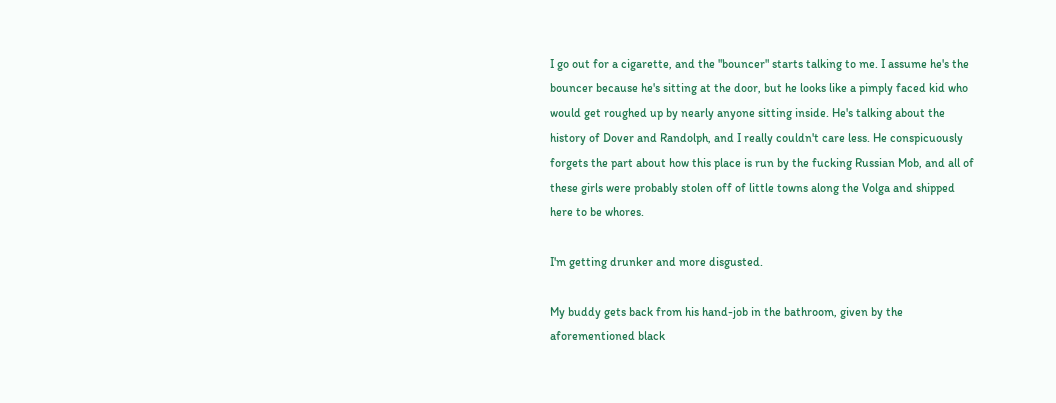I go out for a cigarette, and the "bouncer" starts talking to me. I assume he's the bouncer because he's sitting at the door, but he looks like a pimply faced kid who would get roughed up by nearly anyone sitting inside. He's talking about the history of Dover and Randolph, and I really couldn't care less. He conspicuously forgets the part about how this place is run by the fucking Russian Mob, and all of these girls were probably stolen off of little towns along the Volga and shipped here to be whores.

I'm getting drunker and more disgusted.

My buddy gets back from his hand-job in the bathroom, given by the aforementioned black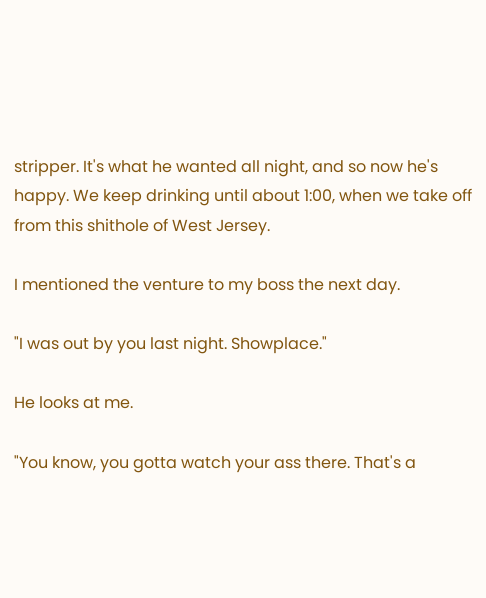stripper. It's what he wanted all night, and so now he's happy. We keep drinking until about 1:00, when we take off from this shithole of West Jersey.

I mentioned the venture to my boss the next day.

"I was out by you last night. Showplace."

He looks at me.

"You know, you gotta watch your ass there. That's a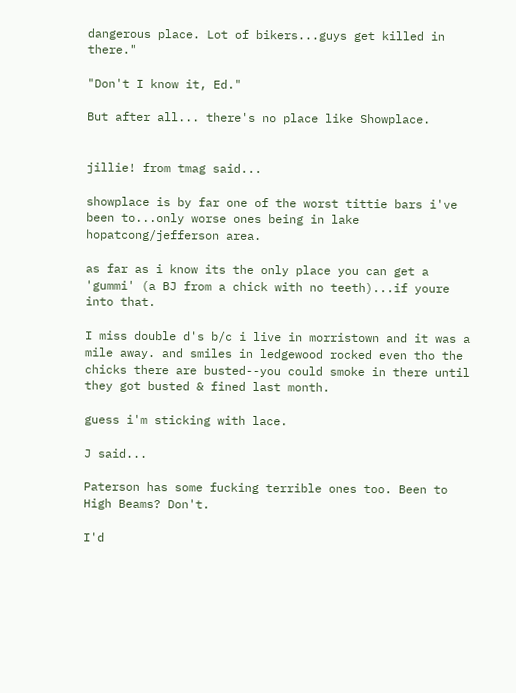dangerous place. Lot of bikers...guys get killed in there."

"Don't I know it, Ed."

But after all... there's no place like Showplace.


jillie! from tmag said...

showplace is by far one of the worst tittie bars i've been to...only worse ones being in lake hopatcong/jefferson area.

as far as i know its the only place you can get a 'gummi' (a BJ from a chick with no teeth)...if youre into that.

I miss double d's b/c i live in morristown and it was a mile away. and smiles in ledgewood rocked even tho the chicks there are busted--you could smoke in there until they got busted & fined last month.

guess i'm sticking with lace.

J said...

Paterson has some fucking terrible ones too. Been to High Beams? Don't.

I'd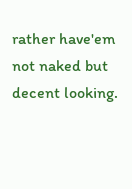rather have'em not naked but decent looking.